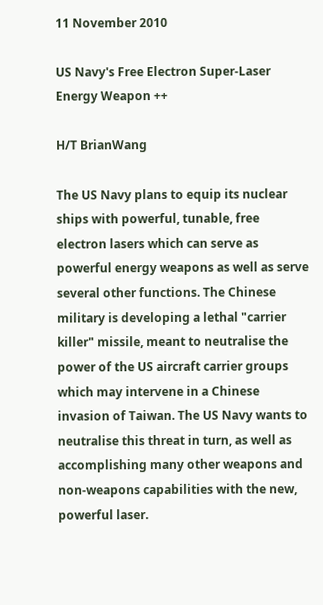11 November 2010

US Navy's Free Electron Super-Laser Energy Weapon ++

H/T BrianWang

The US Navy plans to equip its nuclear ships with powerful, tunable, free electron lasers which can serve as powerful energy weapons as well as serve several other functions. The Chinese military is developing a lethal "carrier killer" missile, meant to neutralise the power of the US aircraft carrier groups which may intervene in a Chinese invasion of Taiwan. The US Navy wants to neutralise this threat in turn, as well as accomplishing many other weapons and non-weapons capabilities with the new, powerful laser.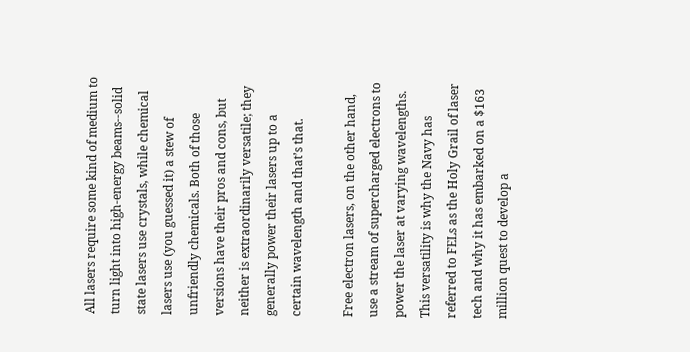All lasers require some kind of medium to turn light into high-energy beams--solid state lasers use crystals, while chemical lasers use (you guessed it) a stew of unfriendly chemicals. Both of those versions have their pros and cons, but neither is extraordinarily versatile; they generally power their lasers up to a certain wavelength and that’s that.

Free electron lasers, on the other hand, use a stream of supercharged electrons to power the laser at varying wavelengths. This versatility is why the Navy has referred to FELs as the Holy Grail of laser tech and why it has embarked on a $163 million quest to develop a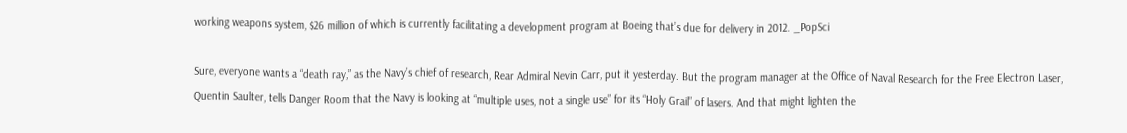working weapons system, $26 million of which is currently facilitating a development program at Boeing that’s due for delivery in 2012. _PopSci

Sure, everyone wants a “death ray,” as the Navy’s chief of research, Rear Admiral Nevin Carr, put it yesterday. But the program manager at the Office of Naval Research for the Free Electron Laser, Quentin Saulter, tells Danger Room that the Navy is looking at “multiple uses, not a single use” for its “Holy Grail” of lasers. And that might lighten the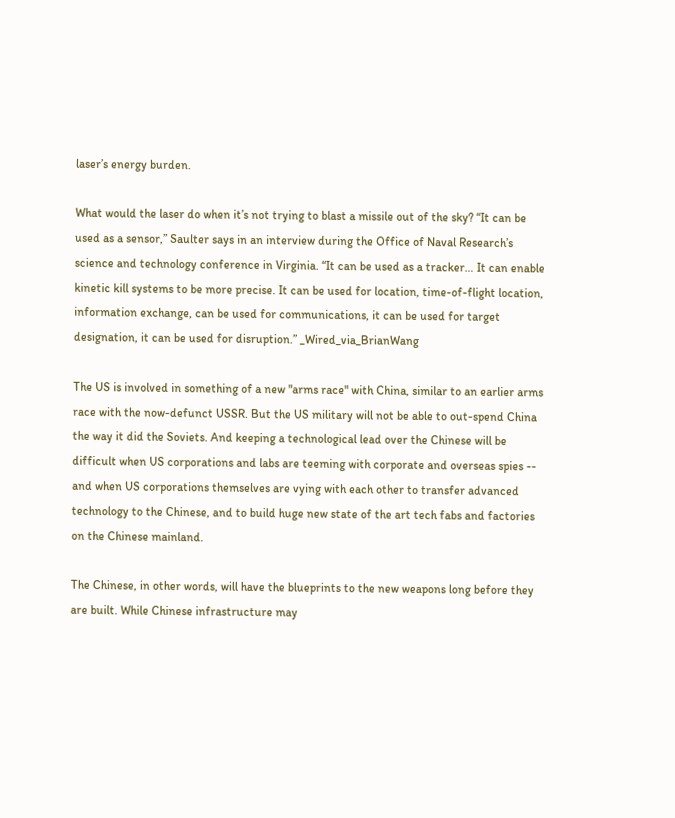laser’s energy burden.

What would the laser do when it’s not trying to blast a missile out of the sky? “It can be used as a sensor,” Saulter says in an interview during the Office of Naval Research’s science and technology conference in Virginia. “It can be used as a tracker… It can enable kinetic kill systems to be more precise. It can be used for location, time-of-flight location, information exchange, can be used for communications, it can be used for target designation, it can be used for disruption.” _Wired_via_BrianWang

The US is involved in something of a new "arms race" with China, similar to an earlier arms race with the now-defunct USSR. But the US military will not be able to out-spend China the way it did the Soviets. And keeping a technological lead over the Chinese will be difficult when US corporations and labs are teeming with corporate and overseas spies -- and when US corporations themselves are vying with each other to transfer advanced technology to the Chinese, and to build huge new state of the art tech fabs and factories on the Chinese mainland.

The Chinese, in other words, will have the blueprints to the new weapons long before they are built. While Chinese infrastructure may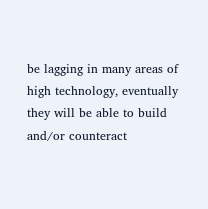be lagging in many areas of high technology, eventually they will be able to build and/or counteract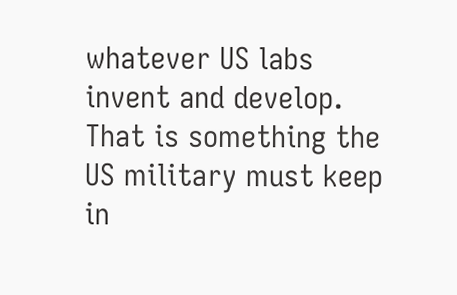whatever US labs invent and develop. That is something the US military must keep in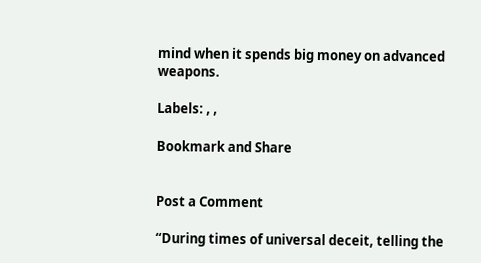mind when it spends big money on advanced weapons.

Labels: , ,

Bookmark and Share


Post a Comment

“During times of universal deceit, telling the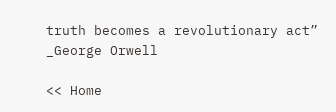truth becomes a revolutionary act” _George Orwell

<< Home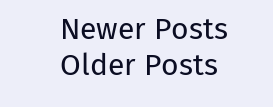Newer Posts Older Posts